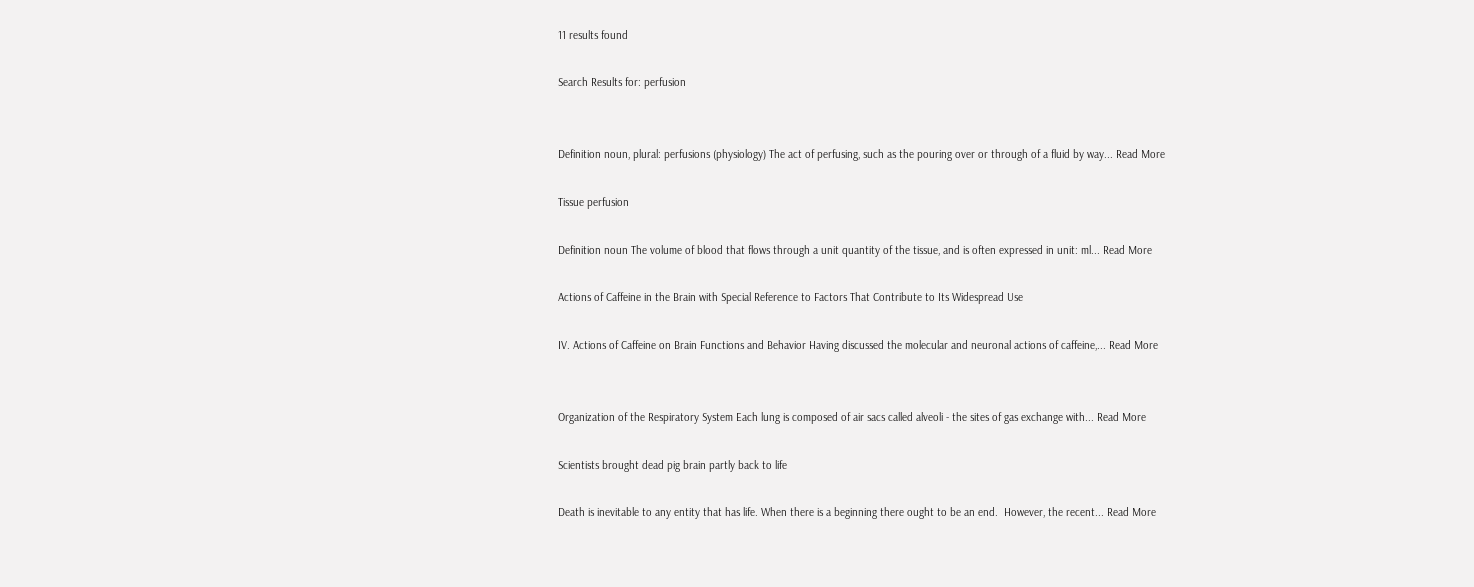11 results found

Search Results for: perfusion


Definition noun, plural: perfusions (physiology) The act of perfusing, such as the pouring over or through of a fluid by way... Read More

Tissue perfusion

Definition noun The volume of blood that flows through a unit quantity of the tissue, and is often expressed in unit: ml... Read More

Actions of Caffeine in the Brain with Special Reference to Factors That Contribute to Its Widespread Use

IV. Actions of Caffeine on Brain Functions and Behavior Having discussed the molecular and neuronal actions of caffeine,... Read More


Organization of the Respiratory System Each lung is composed of air sacs called alveoli - the sites of gas exchange with... Read More

Scientists brought dead pig brain partly back to life

Death is inevitable to any entity that has life. When there is a beginning there ought to be an end.  However, the recent... Read More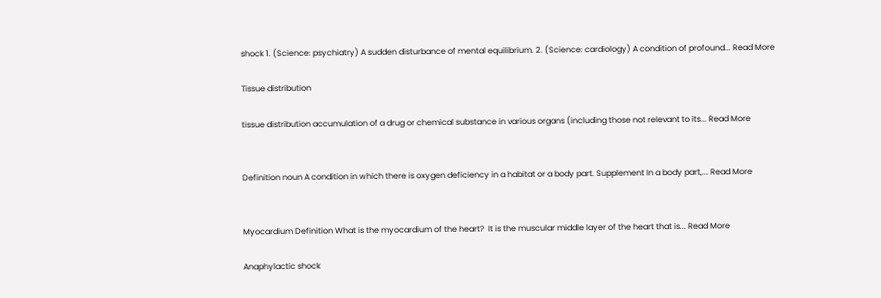shock 1. (Science: psychiatry) A sudden disturbance of mental equilibrium. 2. (Science: cardiology) A condition of profound... Read More

Tissue distribution

tissue distribution accumulation of a drug or chemical substance in various organs (including those not relevant to its... Read More


Definition noun A condition in which there is oxygen deficiency in a habitat or a body part. Supplement In a body part,... Read More


Myocardium Definition What is the myocardium of the heart?  It is the muscular middle layer of the heart that is... Read More

Anaphylactic shock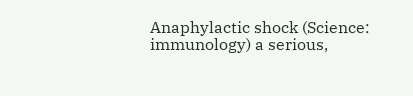Anaphylactic shock (Science: immunology) a serious,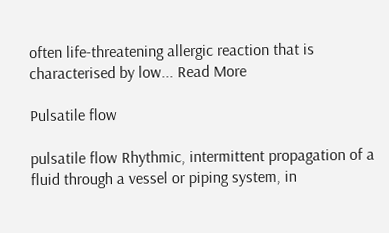often life-threatening allergic reaction that is characterised by low... Read More

Pulsatile flow

pulsatile flow Rhythmic, intermittent propagation of a fluid through a vessel or piping system, in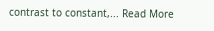contrast to constant,... Read More